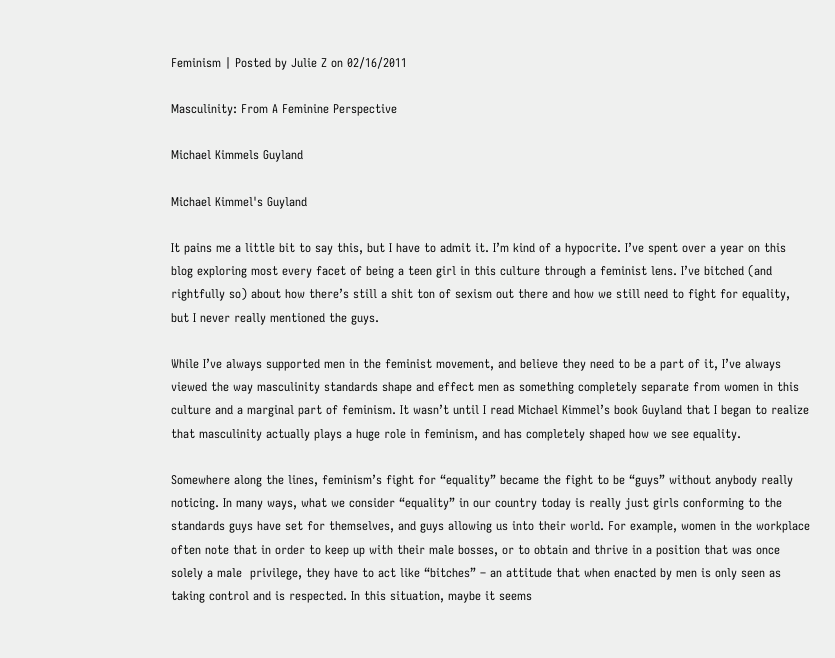Feminism | Posted by Julie Z on 02/16/2011

Masculinity: From A Feminine Perspective

Michael Kimmels Guyland

Michael Kimmel's Guyland

It pains me a little bit to say this, but I have to admit it. I’m kind of a hypocrite. I’ve spent over a year on this blog exploring most every facet of being a teen girl in this culture through a feminist lens. I’ve bitched (and rightfully so) about how there’s still a shit ton of sexism out there and how we still need to fight for equality, but I never really mentioned the guys.

While I’ve always supported men in the feminist movement, and believe they need to be a part of it, I’ve always viewed the way masculinity standards shape and effect men as something completely separate from women in this culture and a marginal part of feminism. It wasn’t until I read Michael Kimmel’s book Guyland that I began to realize that masculinity actually plays a huge role in feminism, and has completely shaped how we see equality.

Somewhere along the lines, feminism’s fight for “equality” became the fight to be “guys” without anybody really noticing. In many ways, what we consider “equality” in our country today is really just girls conforming to the standards guys have set for themselves, and guys allowing us into their world. For example, women in the workplace often note that in order to keep up with their male bosses, or to obtain and thrive in a position that was once solely a male  privilege, they have to act like “bitches” – an attitude that when enacted by men is only seen as taking control and is respected. In this situation, maybe it seems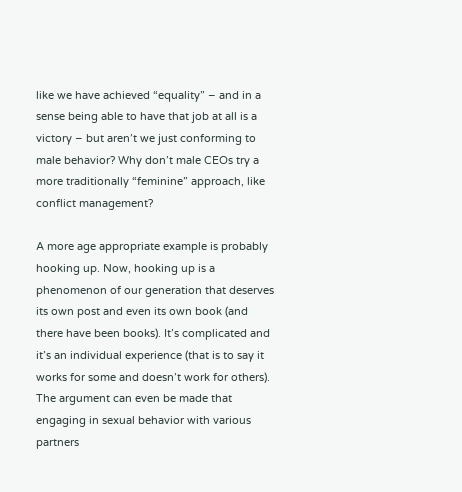like we have achieved “equality” – and in a sense being able to have that job at all is a victory – but aren’t we just conforming to male behavior? Why don’t male CEOs try a more traditionally “feminine” approach, like conflict management?

A more age appropriate example is probably hooking up. Now, hooking up is a phenomenon of our generation that deserves its own post and even its own book (and there have been books). It’s complicated and it’s an individual experience (that is to say it works for some and doesn’t work for others). The argument can even be made that engaging in sexual behavior with various partners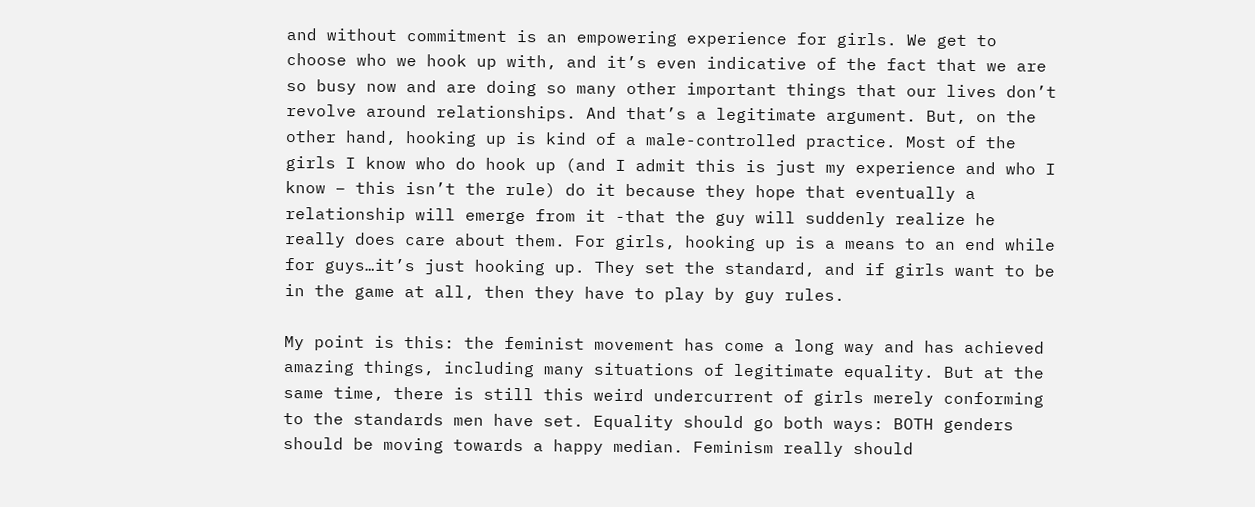and without commitment is an empowering experience for girls. We get to choose who we hook up with, and it’s even indicative of the fact that we are so busy now and are doing so many other important things that our lives don’t revolve around relationships. And that’s a legitimate argument. But, on the other hand, hooking up is kind of a male-controlled practice. Most of the girls I know who do hook up (and I admit this is just my experience and who I know – this isn’t the rule) do it because they hope that eventually a relationship will emerge from it -that the guy will suddenly realize he really does care about them. For girls, hooking up is a means to an end while for guys…it’s just hooking up. They set the standard, and if girls want to be in the game at all, then they have to play by guy rules.

My point is this: the feminist movement has come a long way and has achieved amazing things, including many situations of legitimate equality. But at the same time, there is still this weird undercurrent of girls merely conforming to the standards men have set. Equality should go both ways: BOTH genders should be moving towards a happy median. Feminism really should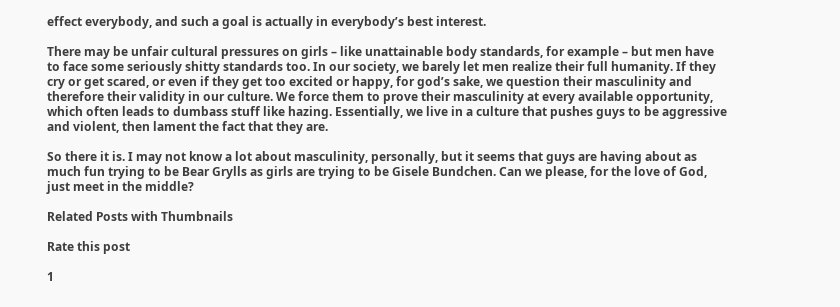effect everybody, and such a goal is actually in everybody’s best interest.

There may be unfair cultural pressures on girls – like unattainable body standards, for example – but men have to face some seriously shitty standards too. In our society, we barely let men realize their full humanity. If they cry or get scared, or even if they get too excited or happy, for god’s sake, we question their masculinity and therefore their validity in our culture. We force them to prove their masculinity at every available opportunity, which often leads to dumbass stuff like hazing. Essentially, we live in a culture that pushes guys to be aggressive and violent, then lament the fact that they are.

So there it is. I may not know a lot about masculinity, personally, but it seems that guys are having about as much fun trying to be Bear Grylls as girls are trying to be Gisele Bundchen. Can we please, for the love of God, just meet in the middle?

Related Posts with Thumbnails

Rate this post

1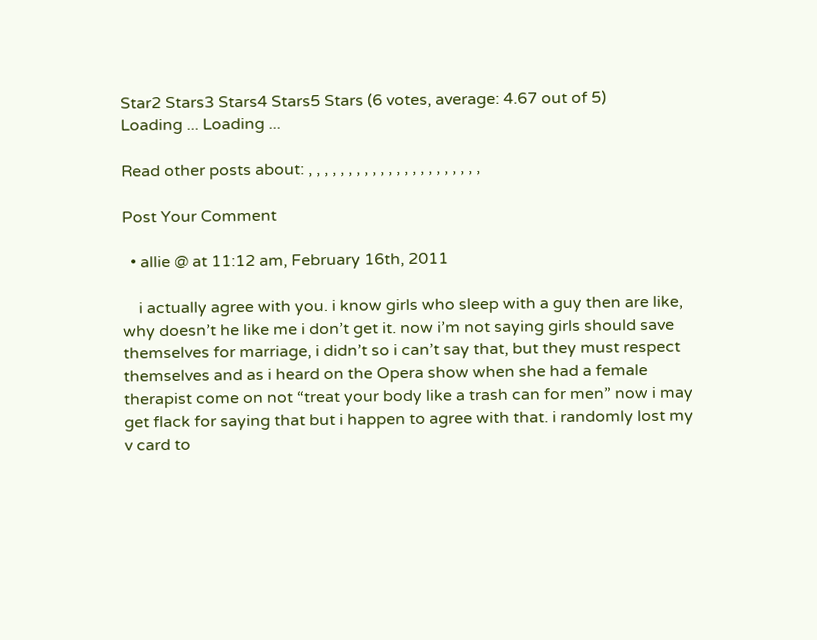Star2 Stars3 Stars4 Stars5 Stars (6 votes, average: 4.67 out of 5)
Loading ... Loading ...

Read other posts about: , , , , , , , , , , , , , , , , , , , , , ,

Post Your Comment

  • allie @ at 11:12 am, February 16th, 2011

    i actually agree with you. i know girls who sleep with a guy then are like, why doesn’t he like me i don’t get it. now i’m not saying girls should save themselves for marriage, i didn’t so i can’t say that, but they must respect themselves and as i heard on the Opera show when she had a female therapist come on not “treat your body like a trash can for men” now i may get flack for saying that but i happen to agree with that. i randomly lost my v card to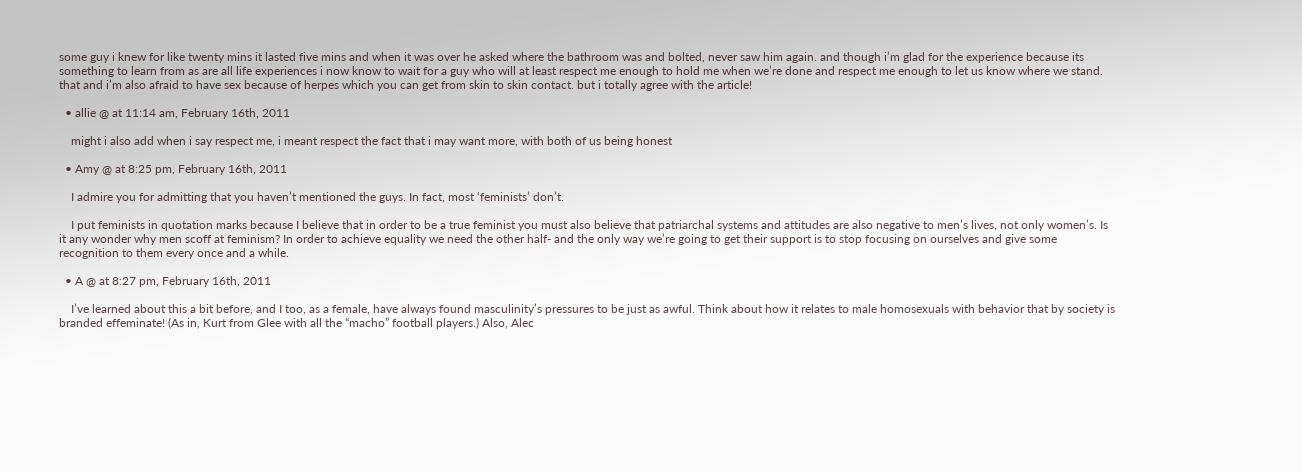some guy i knew for like twenty mins it lasted five mins and when it was over he asked where the bathroom was and bolted, never saw him again. and though i’m glad for the experience because its something to learn from as are all life experiences i now know to wait for a guy who will at least respect me enough to hold me when we’re done and respect me enough to let us know where we stand. that and i’m also afraid to have sex because of herpes which you can get from skin to skin contact. but i totally agree with the article!

  • allie @ at 11:14 am, February 16th, 2011

    might i also add when i say respect me, i meant respect the fact that i may want more, with both of us being honest

  • Amy @ at 8:25 pm, February 16th, 2011

    I admire you for admitting that you haven’t mentioned the guys. In fact, most ‘feminists’ don’t.

    I put feminists in quotation marks because I believe that in order to be a true feminist you must also believe that patriarchal systems and attitudes are also negative to men’s lives, not only women’s. Is it any wonder why men scoff at feminism? In order to achieve equality we need the other half- and the only way we’re going to get their support is to stop focusing on ourselves and give some recognition to them every once and a while.

  • A @ at 8:27 pm, February 16th, 2011

    I’ve learned about this a bit before, and I too, as a female, have always found masculinity’s pressures to be just as awful. Think about how it relates to male homosexuals with behavior that by society is branded effeminate! (As in, Kurt from Glee with all the “macho” football players.) Also, Alec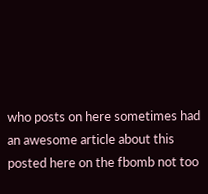who posts on here sometimes had an awesome article about this posted here on the fbomb not too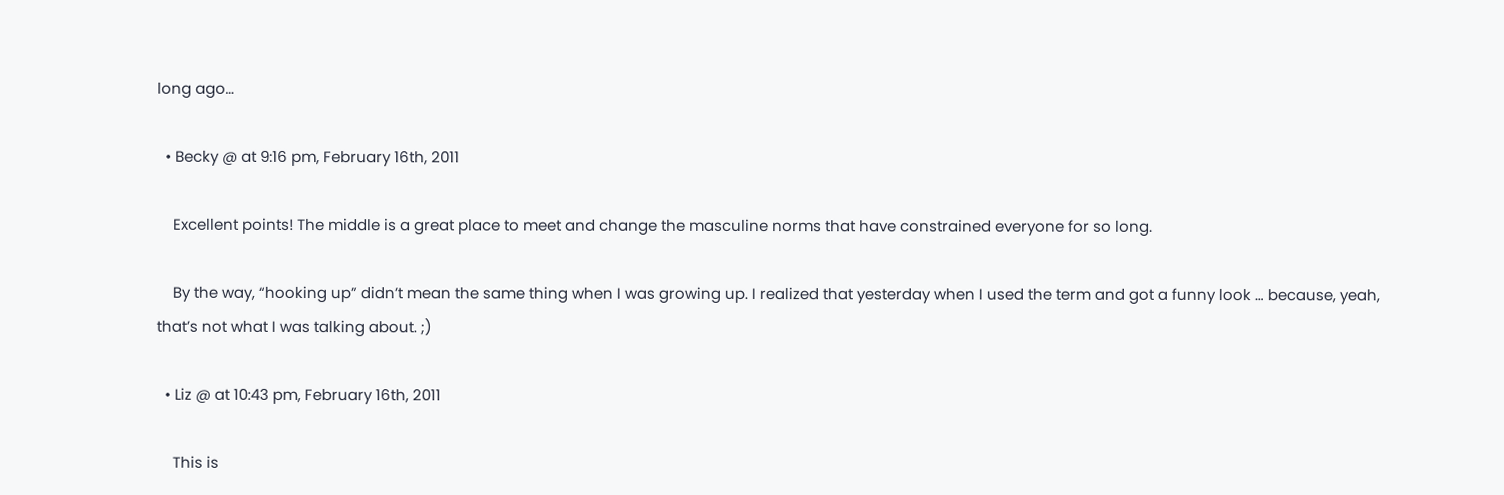long ago…

  • Becky @ at 9:16 pm, February 16th, 2011

    Excellent points! The middle is a great place to meet and change the masculine norms that have constrained everyone for so long.

    By the way, “hooking up” didn’t mean the same thing when I was growing up. I realized that yesterday when I used the term and got a funny look … because, yeah, that’s not what I was talking about. ;)

  • Liz @ at 10:43 pm, February 16th, 2011

    This is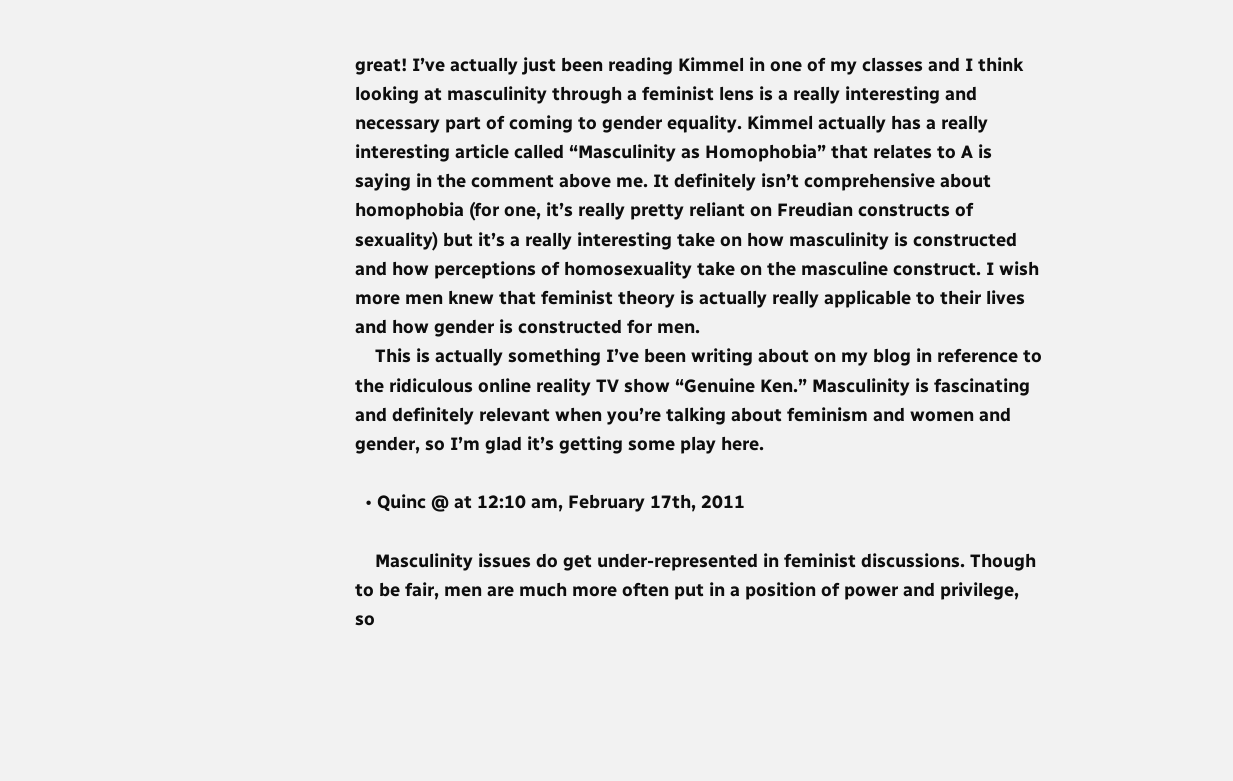great! I’ve actually just been reading Kimmel in one of my classes and I think looking at masculinity through a feminist lens is a really interesting and necessary part of coming to gender equality. Kimmel actually has a really interesting article called “Masculinity as Homophobia” that relates to A is saying in the comment above me. It definitely isn’t comprehensive about homophobia (for one, it’s really pretty reliant on Freudian constructs of sexuality) but it’s a really interesting take on how masculinity is constructed and how perceptions of homosexuality take on the masculine construct. I wish more men knew that feminist theory is actually really applicable to their lives and how gender is constructed for men.
    This is actually something I’ve been writing about on my blog in reference to the ridiculous online reality TV show “Genuine Ken.” Masculinity is fascinating and definitely relevant when you’re talking about feminism and women and gender, so I’m glad it’s getting some play here.

  • Quinc @ at 12:10 am, February 17th, 2011

    Masculinity issues do get under-represented in feminist discussions. Though to be fair, men are much more often put in a position of power and privilege, so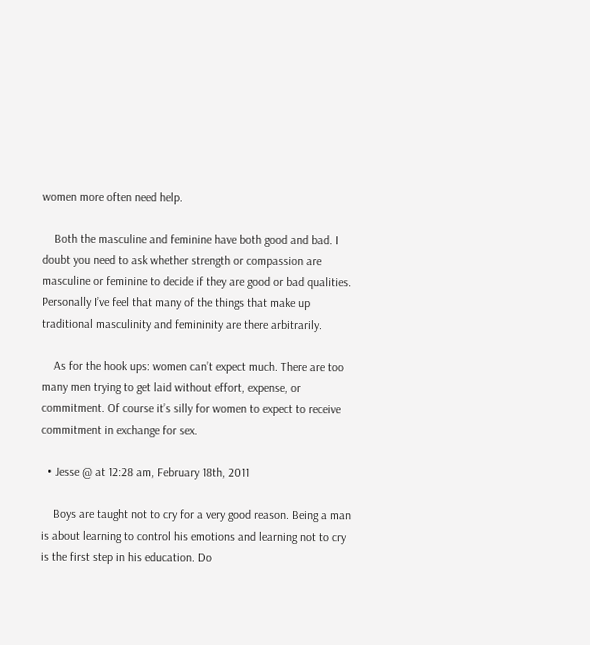women more often need help.

    Both the masculine and feminine have both good and bad. I doubt you need to ask whether strength or compassion are masculine or feminine to decide if they are good or bad qualities. Personally I’ve feel that many of the things that make up traditional masculinity and femininity are there arbitrarily.

    As for the hook ups: women can’t expect much. There are too many men trying to get laid without effort, expense, or commitment. Of course it’s silly for women to expect to receive commitment in exchange for sex.

  • Jesse @ at 12:28 am, February 18th, 2011

    Boys are taught not to cry for a very good reason. Being a man is about learning to control his emotions and learning not to cry is the first step in his education. Do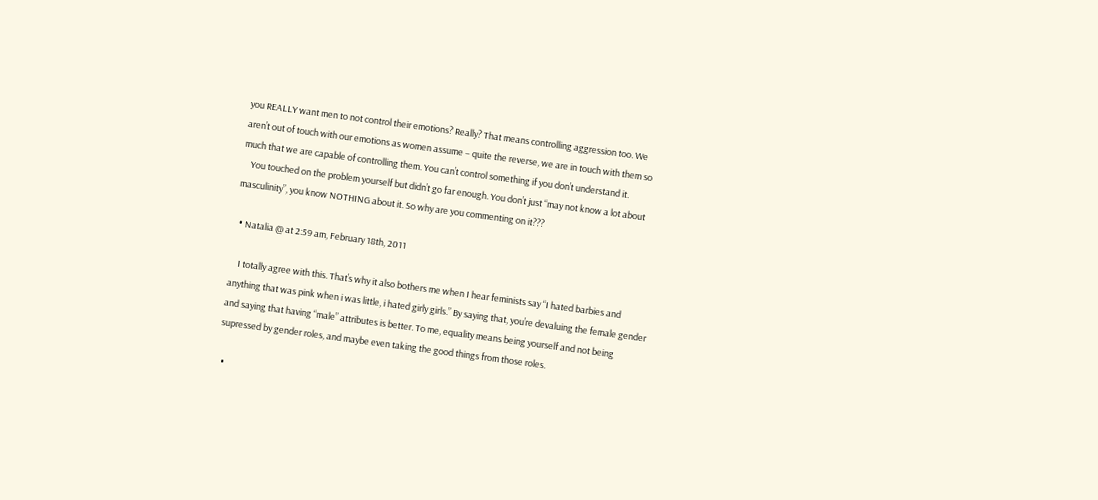you REALLY want men to not control their emotions? Really? That means controlling aggression too. We aren’t out of touch with our emotions as women assume – quite the reverse, we are in touch with them so much that we are capable of controlling them. You can’t control something if you don’t understand it.
    You touched on the problem yourself but didn’t go far enough. You don’t just “may not know a lot about masculinity”, you know NOTHING about it. So why are you commenting on it???

  • Natalia @ at 2:59 am, February 18th, 2011

    I totally agree with this. That’s why it also bothers me when I hear feminists say “I hated barbies and anything that was pink when i was little, i hated girly girls.” By saying that, you’re devaluing the female gender and saying that having “male” attributes is better. To me, equality means being yourself and not being supressed by gender roles, and maybe even taking the good things from those roles.

  •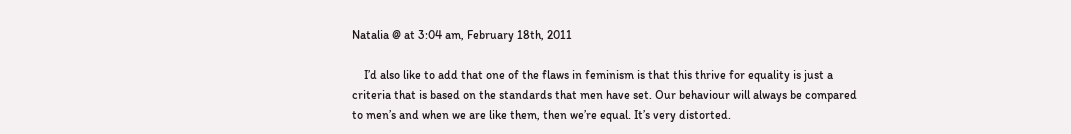Natalia @ at 3:04 am, February 18th, 2011

    I’d also like to add that one of the flaws in feminism is that this thrive for equality is just a criteria that is based on the standards that men have set. Our behaviour will always be compared to men’s and when we are like them, then we’re equal. It’s very distorted.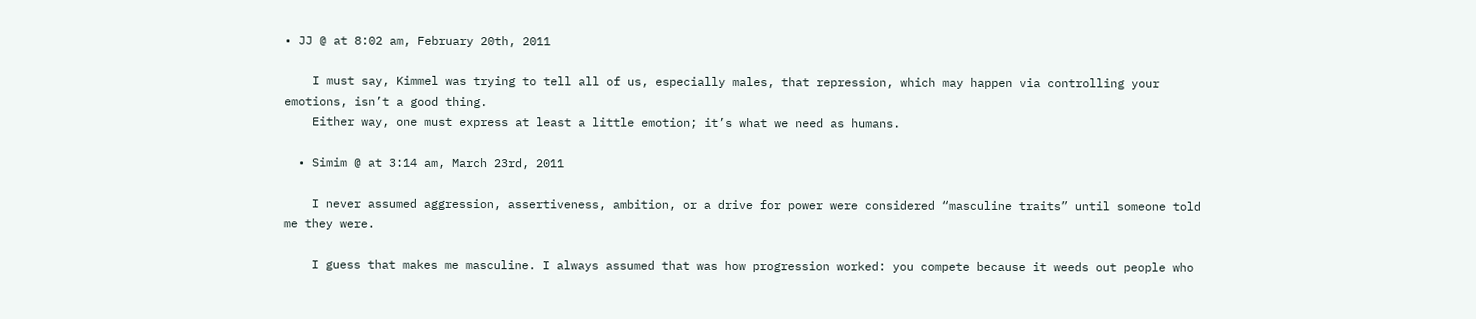• JJ @ at 8:02 am, February 20th, 2011

    I must say, Kimmel was trying to tell all of us, especially males, that repression, which may happen via controlling your emotions, isn’t a good thing.
    Either way, one must express at least a little emotion; it’s what we need as humans.

  • Simim @ at 3:14 am, March 23rd, 2011

    I never assumed aggression, assertiveness, ambition, or a drive for power were considered “masculine traits” until someone told me they were.

    I guess that makes me masculine. I always assumed that was how progression worked: you compete because it weeds out people who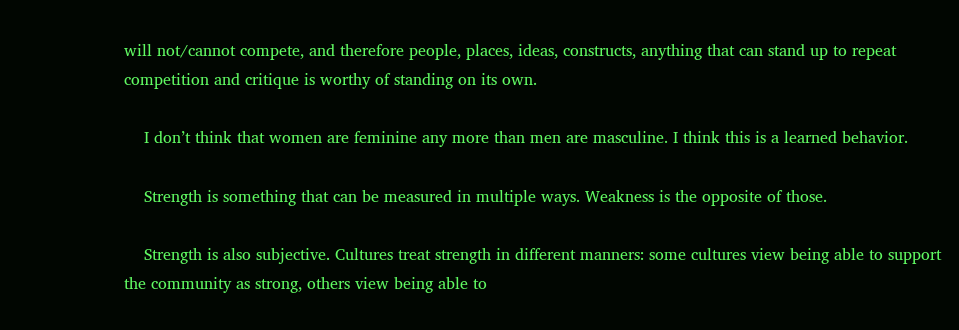will not/cannot compete, and therefore people, places, ideas, constructs, anything that can stand up to repeat competition and critique is worthy of standing on its own.

    I don’t think that women are feminine any more than men are masculine. I think this is a learned behavior.

    Strength is something that can be measured in multiple ways. Weakness is the opposite of those.

    Strength is also subjective. Cultures treat strength in different manners: some cultures view being able to support the community as strong, others view being able to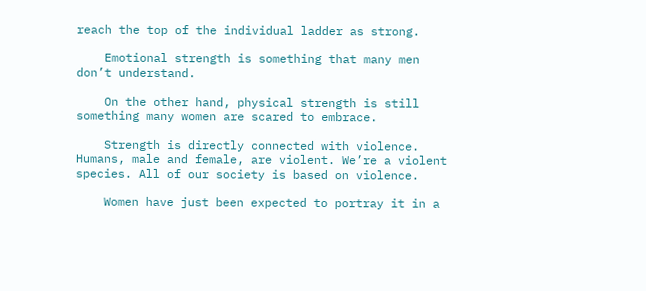reach the top of the individual ladder as strong.

    Emotional strength is something that many men don’t understand.

    On the other hand, physical strength is still something many women are scared to embrace.

    Strength is directly connected with violence. Humans, male and female, are violent. We’re a violent species. All of our society is based on violence.

    Women have just been expected to portray it in a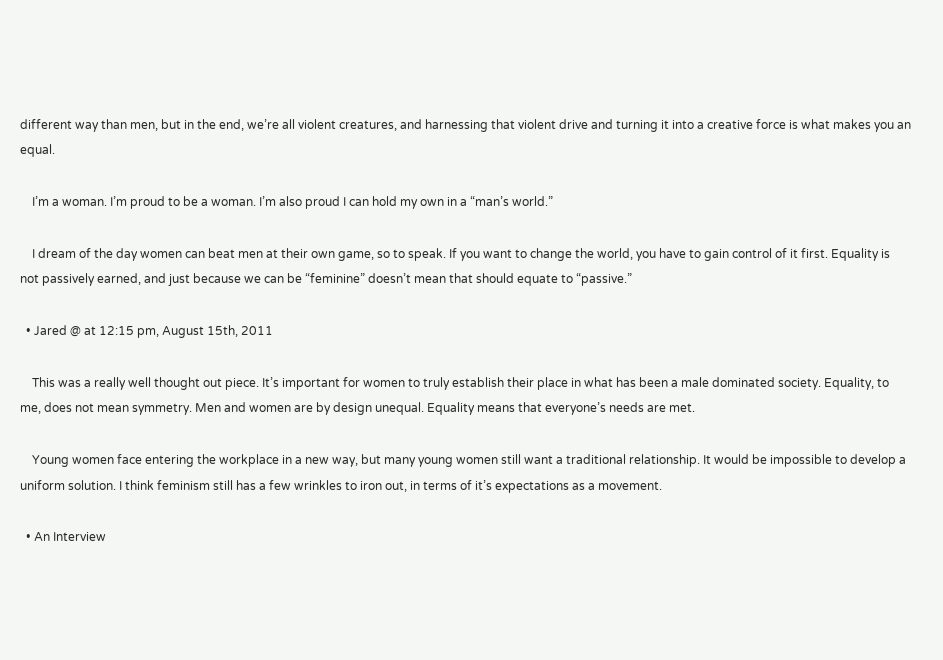different way than men, but in the end, we’re all violent creatures, and harnessing that violent drive and turning it into a creative force is what makes you an equal.

    I’m a woman. I’m proud to be a woman. I’m also proud I can hold my own in a “man’s world.”

    I dream of the day women can beat men at their own game, so to speak. If you want to change the world, you have to gain control of it first. Equality is not passively earned, and just because we can be “feminine” doesn’t mean that should equate to “passive.”

  • Jared @ at 12:15 pm, August 15th, 2011

    This was a really well thought out piece. It’s important for women to truly establish their place in what has been a male dominated society. Equality, to me, does not mean symmetry. Men and women are by design unequal. Equality means that everyone’s needs are met.

    Young women face entering the workplace in a new way, but many young women still want a traditional relationship. It would be impossible to develop a uniform solution. I think feminism still has a few wrinkles to iron out, in terms of it’s expectations as a movement.

  • An Interview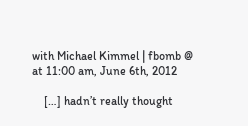with Michael Kimmel | fbomb @ at 11:00 am, June 6th, 2012

    […] hadn’t really thought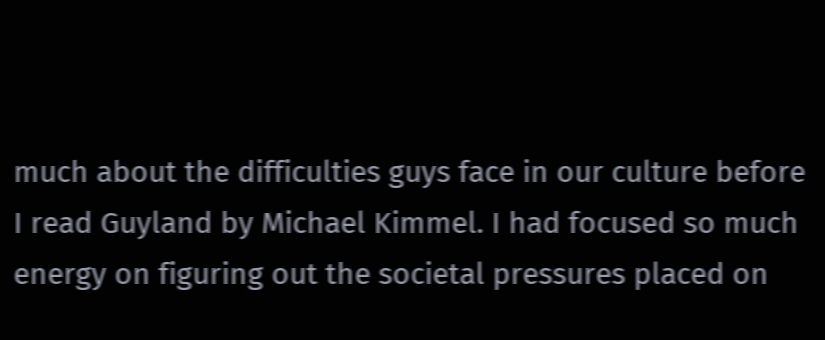much about the difficulties guys face in our culture before I read Guyland by Michael Kimmel. I had focused so much energy on figuring out the societal pressures placed on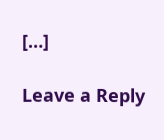[…]

Leave a Reply